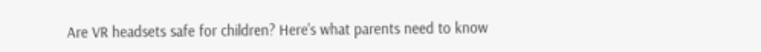Are VR headsets safe for children? Here's what parents need to know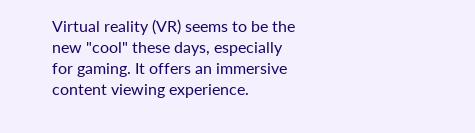Virtual reality (VR) seems to be the new "cool" these days, especially for gaming. It offers an immersive content viewing experience.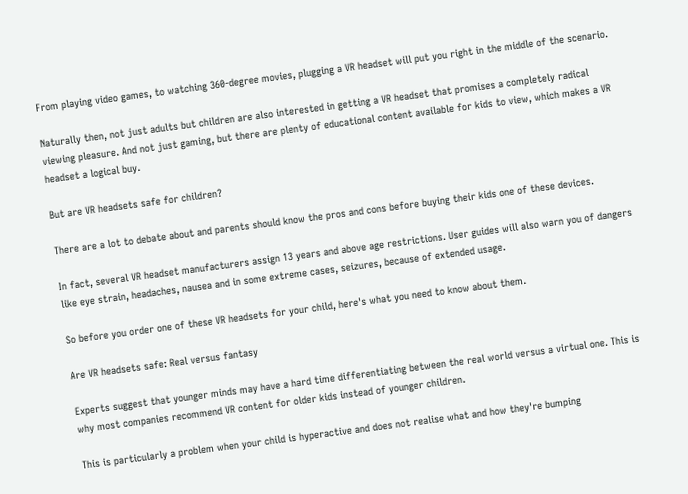From playing video games, to watching 360-degree movies, plugging a VR headset will put you right in the middle of the scenario.

Naturally then, not just adults but children are also interested in getting a VR headset that promises a completely radical viewing pleasure. And not just gaming, but there are plenty of educational content available for kids to view, which makes a VR headset a logical buy.

But are VR headsets safe for children?

There are a lot to debate about and parents should know the pros and cons before buying their kids one of these devices.

In fact, several VR headset manufacturers assign 13 years and above age restrictions. User guides will also warn you of dangers like eye strain, headaches, nausea and in some extreme cases, seizures, because of extended usage.

So before you order one of these VR headsets for your child, here's what you need to know about them.

Are VR headsets safe: Real versus fantasy

Experts suggest that younger minds may have a hard time differentiating between the real world versus a virtual one. This is why most companies recommend VR content for older kids instead of younger children.

This is particularly a problem when your child is hyperactive and does not realise what and how they're bumping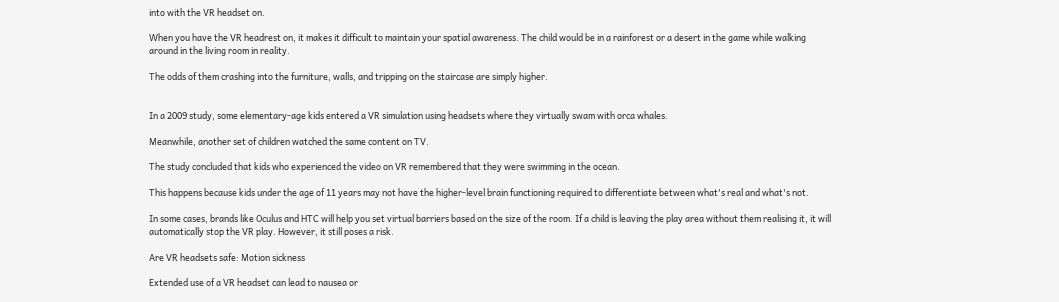into with the VR headset on.

When you have the VR headrest on, it makes it difficult to maintain your spatial awareness. The child would be in a rainforest or a desert in the game while walking around in the living room in reality.

The odds of them crashing into the furniture, walls, and tripping on the staircase are simply higher.


In a 2009 study, some elementary-age kids entered a VR simulation using headsets where they virtually swam with orca whales.

Meanwhile, another set of children watched the same content on TV.

The study concluded that kids who experienced the video on VR remembered that they were swimming in the ocean.

This happens because kids under the age of 11 years may not have the higher-level brain functioning required to differentiate between what's real and what's not.

In some cases, brands like Oculus and HTC will help you set virtual barriers based on the size of the room. If a child is leaving the play area without them realising it, it will automatically stop the VR play. However, it still poses a risk.

Are VR headsets safe: Motion sickness

Extended use of a VR headset can lead to nausea or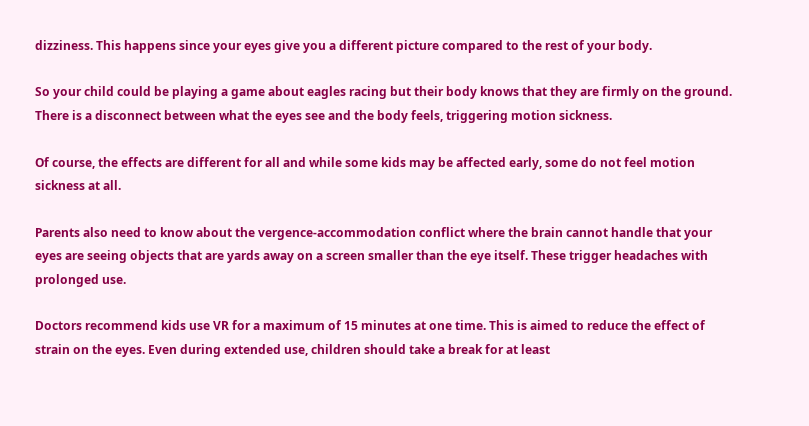dizziness. This happens since your eyes give you a different picture compared to the rest of your body.

So your child could be playing a game about eagles racing but their body knows that they are firmly on the ground. There is a disconnect between what the eyes see and the body feels, triggering motion sickness.

Of course, the effects are different for all and while some kids may be affected early, some do not feel motion sickness at all.

Parents also need to know about the vergence-accommodation conflict where the brain cannot handle that your eyes are seeing objects that are yards away on a screen smaller than the eye itself. These trigger headaches with prolonged use.

Doctors recommend kids use VR for a maximum of 15 minutes at one time. This is aimed to reduce the effect of strain on the eyes. Even during extended use, children should take a break for at least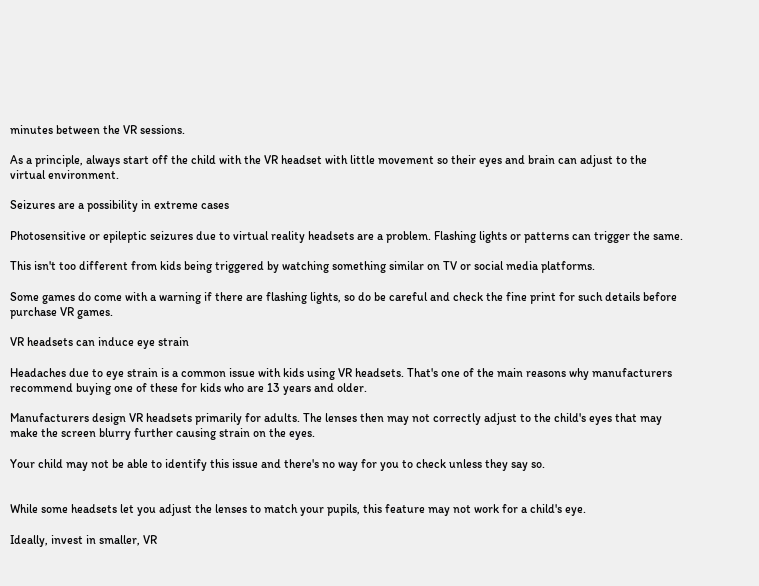minutes between the VR sessions.

As a principle, always start off the child with the VR headset with little movement so their eyes and brain can adjust to the virtual environment.

Seizures are a possibility in extreme cases

Photosensitive or epileptic seizures due to virtual reality headsets are a problem. Flashing lights or patterns can trigger the same.

This isn't too different from kids being triggered by watching something similar on TV or social media platforms.

Some games do come with a warning if there are flashing lights, so do be careful and check the fine print for such details before purchase VR games.

VR headsets can induce eye strain

Headaches due to eye strain is a common issue with kids using VR headsets. That's one of the main reasons why manufacturers recommend buying one of these for kids who are 13 years and older.

Manufacturers design VR headsets primarily for adults. The lenses then may not correctly adjust to the child's eyes that may make the screen blurry further causing strain on the eyes.

Your child may not be able to identify this issue and there's no way for you to check unless they say so.


While some headsets let you adjust the lenses to match your pupils, this feature may not work for a child's eye.

Ideally, invest in smaller, VR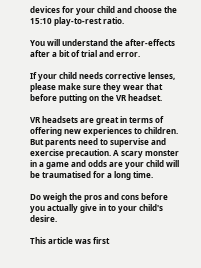devices for your child and choose the 15:10 play-to-rest ratio.

You will understand the after-effects after a bit of trial and error.

If your child needs corrective lenses, please make sure they wear that before putting on the VR headset.

VR headsets are great in terms of offering new experiences to children. But parents need to supervise and exercise precaution. A scary monster in a game and odds are your child will be traumatised for a long time.

Do weigh the pros and cons before you actually give in to your child's desire.

This article was first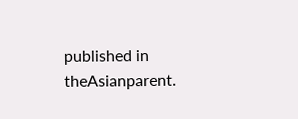published in theAsianparent.